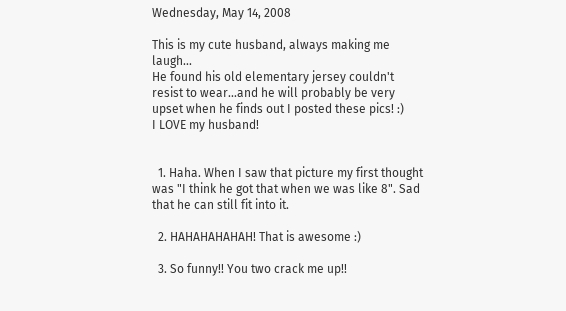Wednesday, May 14, 2008

This is my cute husband, always making me laugh...
He found his old elementary jersey couldn't resist to wear...and he will probably be very upset when he finds out I posted these pics! :)
I LOVE my husband!


  1. Haha. When I saw that picture my first thought was "I think he got that when we was like 8". Sad that he can still fit into it.

  2. HAHAHAHAHAH! That is awesome :)

  3. So funny!! You two crack me up!!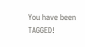You have been TAGGED!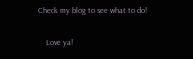Check my blog to see what to do!

    Love ya!